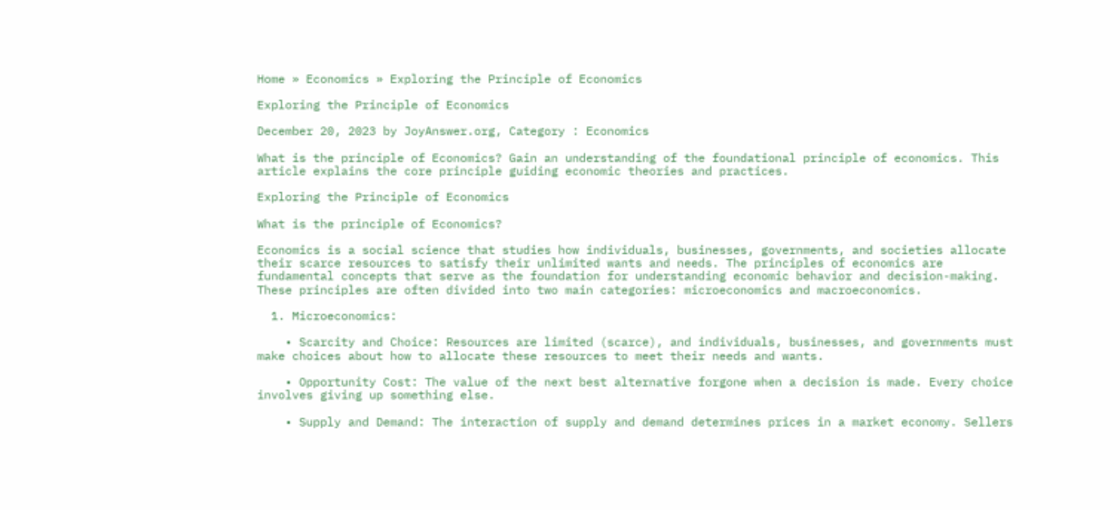Home » Economics » Exploring the Principle of Economics

Exploring the Principle of Economics

December 20, 2023 by JoyAnswer.org, Category : Economics

What is the principle of Economics? Gain an understanding of the foundational principle of economics. This article explains the core principle guiding economic theories and practices.

Exploring the Principle of Economics

What is the principle of Economics?

Economics is a social science that studies how individuals, businesses, governments, and societies allocate their scarce resources to satisfy their unlimited wants and needs. The principles of economics are fundamental concepts that serve as the foundation for understanding economic behavior and decision-making. These principles are often divided into two main categories: microeconomics and macroeconomics.

  1. Microeconomics:

    • Scarcity and Choice: Resources are limited (scarce), and individuals, businesses, and governments must make choices about how to allocate these resources to meet their needs and wants.

    • Opportunity Cost: The value of the next best alternative forgone when a decision is made. Every choice involves giving up something else.

    • Supply and Demand: The interaction of supply and demand determines prices in a market economy. Sellers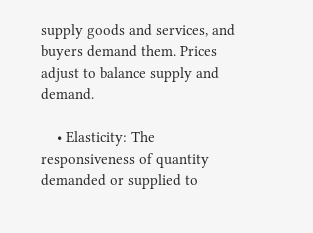supply goods and services, and buyers demand them. Prices adjust to balance supply and demand.

    • Elasticity: The responsiveness of quantity demanded or supplied to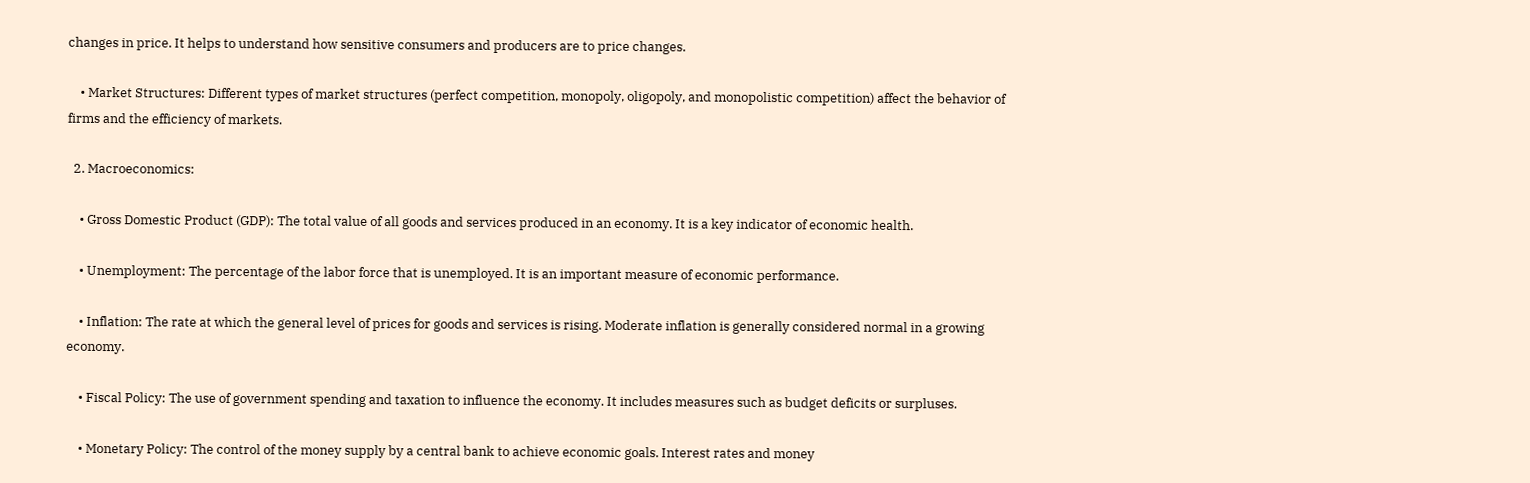changes in price. It helps to understand how sensitive consumers and producers are to price changes.

    • Market Structures: Different types of market structures (perfect competition, monopoly, oligopoly, and monopolistic competition) affect the behavior of firms and the efficiency of markets.

  2. Macroeconomics:

    • Gross Domestic Product (GDP): The total value of all goods and services produced in an economy. It is a key indicator of economic health.

    • Unemployment: The percentage of the labor force that is unemployed. It is an important measure of economic performance.

    • Inflation: The rate at which the general level of prices for goods and services is rising. Moderate inflation is generally considered normal in a growing economy.

    • Fiscal Policy: The use of government spending and taxation to influence the economy. It includes measures such as budget deficits or surpluses.

    • Monetary Policy: The control of the money supply by a central bank to achieve economic goals. Interest rates and money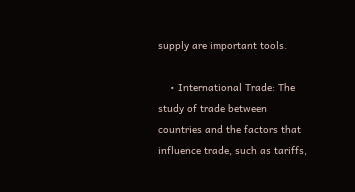supply are important tools.

    • International Trade: The study of trade between countries and the factors that influence trade, such as tariffs,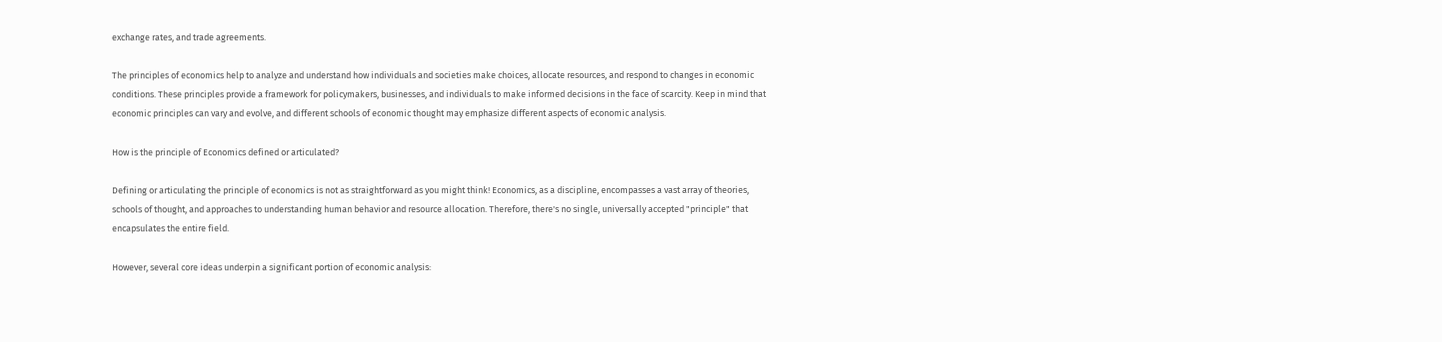exchange rates, and trade agreements.

The principles of economics help to analyze and understand how individuals and societies make choices, allocate resources, and respond to changes in economic conditions. These principles provide a framework for policymakers, businesses, and individuals to make informed decisions in the face of scarcity. Keep in mind that economic principles can vary and evolve, and different schools of economic thought may emphasize different aspects of economic analysis.

How is the principle of Economics defined or articulated?

Defining or articulating the principle of economics is not as straightforward as you might think! Economics, as a discipline, encompasses a vast array of theories, schools of thought, and approaches to understanding human behavior and resource allocation. Therefore, there's no single, universally accepted "principle" that encapsulates the entire field.

However, several core ideas underpin a significant portion of economic analysis: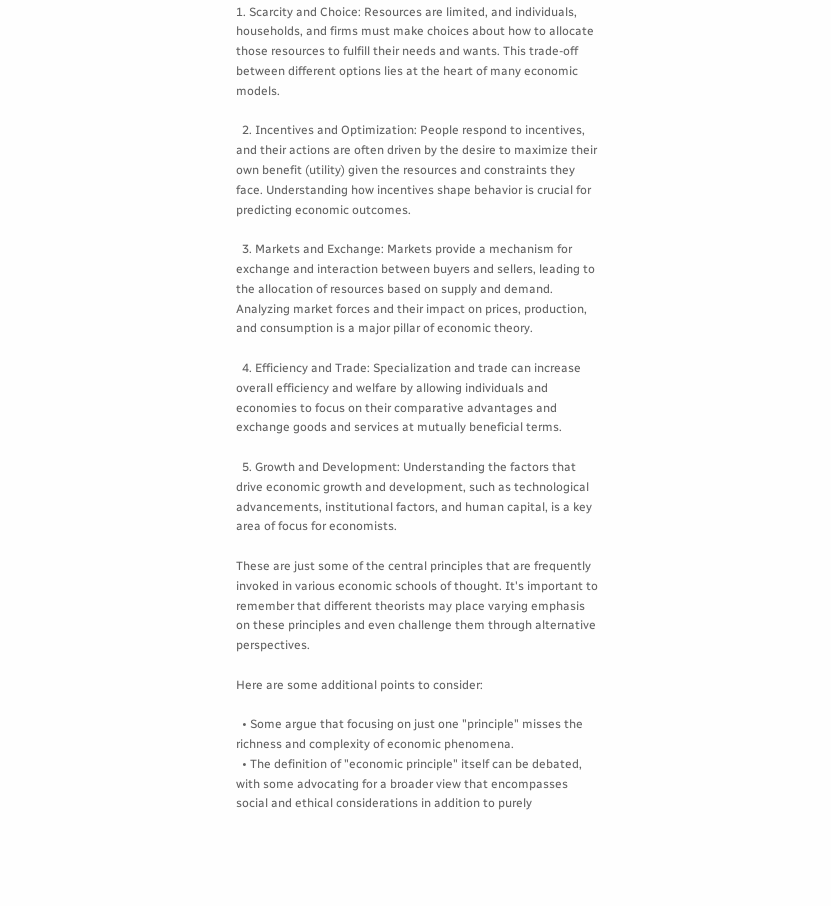1. Scarcity and Choice: Resources are limited, and individuals, households, and firms must make choices about how to allocate those resources to fulfill their needs and wants. This trade-off between different options lies at the heart of many economic models.

  2. Incentives and Optimization: People respond to incentives, and their actions are often driven by the desire to maximize their own benefit (utility) given the resources and constraints they face. Understanding how incentives shape behavior is crucial for predicting economic outcomes.

  3. Markets and Exchange: Markets provide a mechanism for exchange and interaction between buyers and sellers, leading to the allocation of resources based on supply and demand. Analyzing market forces and their impact on prices, production, and consumption is a major pillar of economic theory.

  4. Efficiency and Trade: Specialization and trade can increase overall efficiency and welfare by allowing individuals and economies to focus on their comparative advantages and exchange goods and services at mutually beneficial terms.

  5. Growth and Development: Understanding the factors that drive economic growth and development, such as technological advancements, institutional factors, and human capital, is a key area of focus for economists.

These are just some of the central principles that are frequently invoked in various economic schools of thought. It's important to remember that different theorists may place varying emphasis on these principles and even challenge them through alternative perspectives.

Here are some additional points to consider:

  • Some argue that focusing on just one "principle" misses the richness and complexity of economic phenomena.
  • The definition of "economic principle" itself can be debated, with some advocating for a broader view that encompasses social and ethical considerations in addition to purely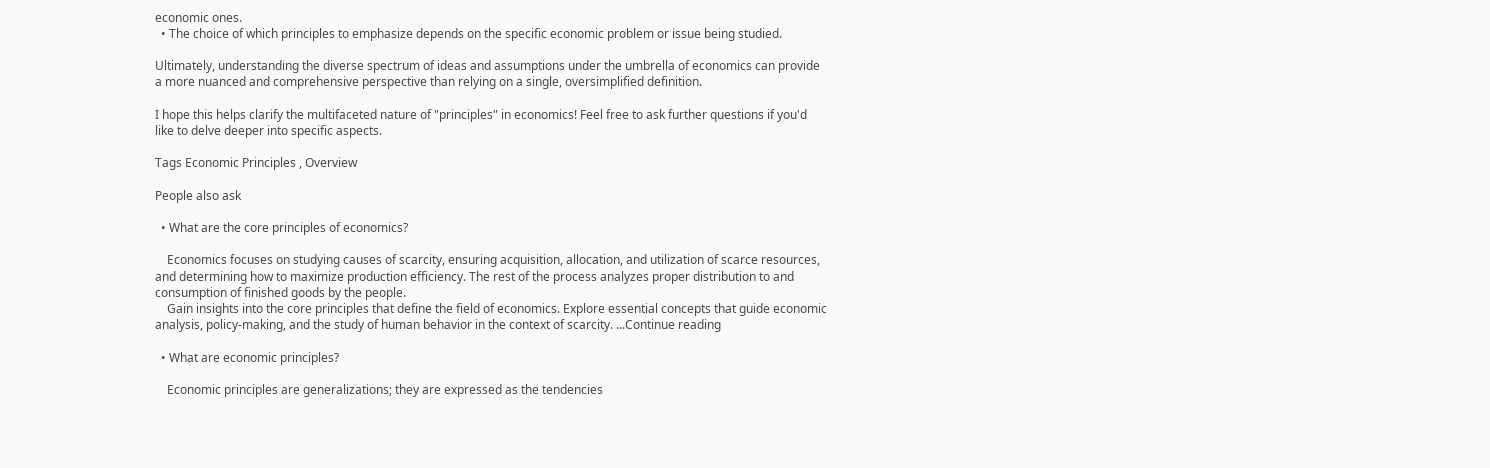economic ones.
  • The choice of which principles to emphasize depends on the specific economic problem or issue being studied.

Ultimately, understanding the diverse spectrum of ideas and assumptions under the umbrella of economics can provide a more nuanced and comprehensive perspective than relying on a single, oversimplified definition.

I hope this helps clarify the multifaceted nature of "principles" in economics! Feel free to ask further questions if you'd like to delve deeper into specific aspects.

Tags Economic Principles , Overview

People also ask

  • What are the core principles of economics?

    Economics focuses on studying causes of scarcity, ensuring acquisition, allocation, and utilization of scarce resources, and determining how to maximize production efficiency. The rest of the process analyzes proper distribution to and consumption of finished goods by the people.
    Gain insights into the core principles that define the field of economics. Explore essential concepts that guide economic analysis, policy-making, and the study of human behavior in the context of scarcity. ...Continue reading

  • What are economic principles?

    Economic principles are generalizations; they are expressed as the tendencies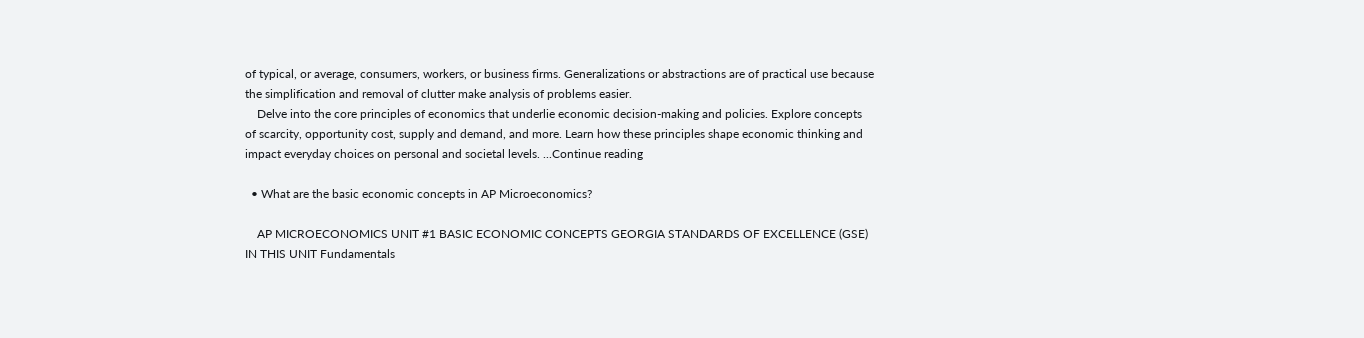of typical, or average, consumers, workers, or business firms. Generalizations or abstractions are of practical use because the simplification and removal of clutter make analysis of problems easier.
    Delve into the core principles of economics that underlie economic decision-making and policies. Explore concepts of scarcity, opportunity cost, supply and demand, and more. Learn how these principles shape economic thinking and impact everyday choices on personal and societal levels. ...Continue reading

  • What are the basic economic concepts in AP Microeconomics?

    AP MICROECONOMICS UNIT #1 BASIC ECONOMIC CONCEPTS GEORGIA STANDARDS OF EXCELLENCE (GSE) IN THIS UNIT Fundamentals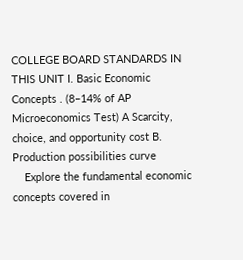COLLEGE BOARD STANDARDS IN THIS UNIT I. Basic Economic Concepts . (8–14% of AP Microeconomics Test) A Scarcity, choice, and opportunity cost B. Production possibilities curve
    Explore the fundamental economic concepts covered in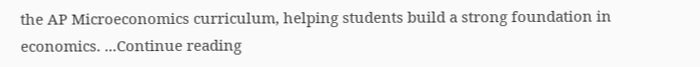the AP Microeconomics curriculum, helping students build a strong foundation in economics. ...Continue reading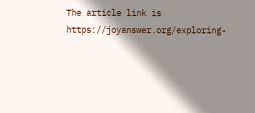The article link is https://joyanswer.org/exploring-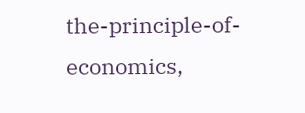the-principle-of-economics,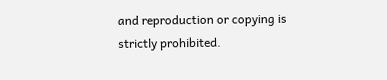and reproduction or copying is strictly prohibited.